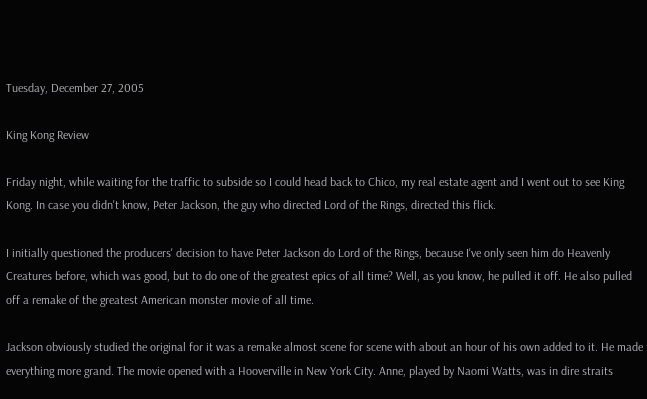Tuesday, December 27, 2005

King Kong Review

Friday night, while waiting for the traffic to subside so I could head back to Chico, my real estate agent and I went out to see King Kong. In case you didn't know, Peter Jackson, the guy who directed Lord of the Rings, directed this flick.

I initially questioned the producers' decision to have Peter Jackson do Lord of the Rings, because I've only seen him do Heavenly Creatures before, which was good, but to do one of the greatest epics of all time? Well, as you know, he pulled it off. He also pulled off a remake of the greatest American monster movie of all time.

Jackson obviously studied the original for it was a remake almost scene for scene with about an hour of his own added to it. He made everything more grand. The movie opened with a Hooverville in New York City. Anne, played by Naomi Watts, was in dire straits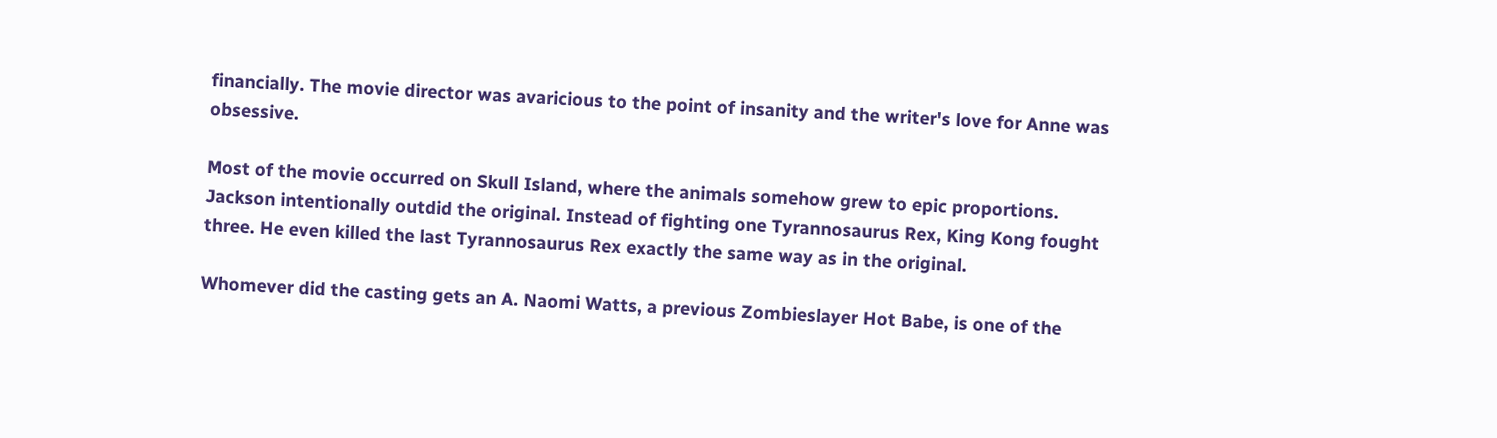financially. The movie director was avaricious to the point of insanity and the writer's love for Anne was obsessive.

Most of the movie occurred on Skull Island, where the animals somehow grew to epic proportions. Jackson intentionally outdid the original. Instead of fighting one Tyrannosaurus Rex, King Kong fought three. He even killed the last Tyrannosaurus Rex exactly the same way as in the original.

Whomever did the casting gets an A. Naomi Watts, a previous Zombieslayer Hot Babe, is one of the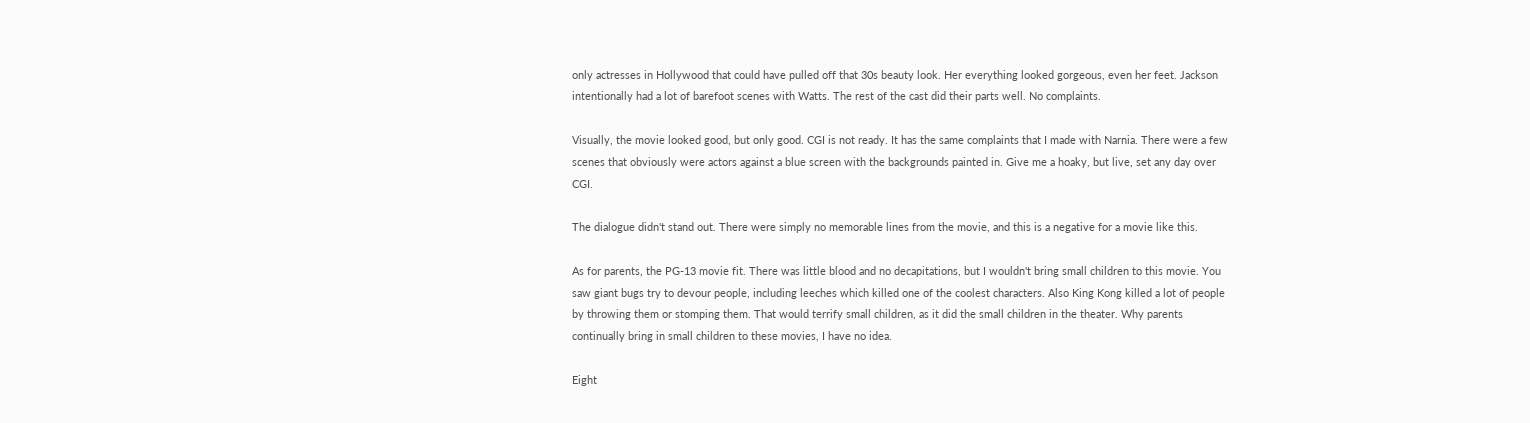only actresses in Hollywood that could have pulled off that 30s beauty look. Her everything looked gorgeous, even her feet. Jackson intentionally had a lot of barefoot scenes with Watts. The rest of the cast did their parts well. No complaints.

Visually, the movie looked good, but only good. CGI is not ready. It has the same complaints that I made with Narnia. There were a few scenes that obviously were actors against a blue screen with the backgrounds painted in. Give me a hoaky, but live, set any day over CGI.

The dialogue didn't stand out. There were simply no memorable lines from the movie, and this is a negative for a movie like this.

As for parents, the PG-13 movie fit. There was little blood and no decapitations, but I wouldn't bring small children to this movie. You saw giant bugs try to devour people, including leeches which killed one of the coolest characters. Also King Kong killed a lot of people by throwing them or stomping them. That would terrify small children, as it did the small children in the theater. Why parents continually bring in small children to these movies, I have no idea.

Eight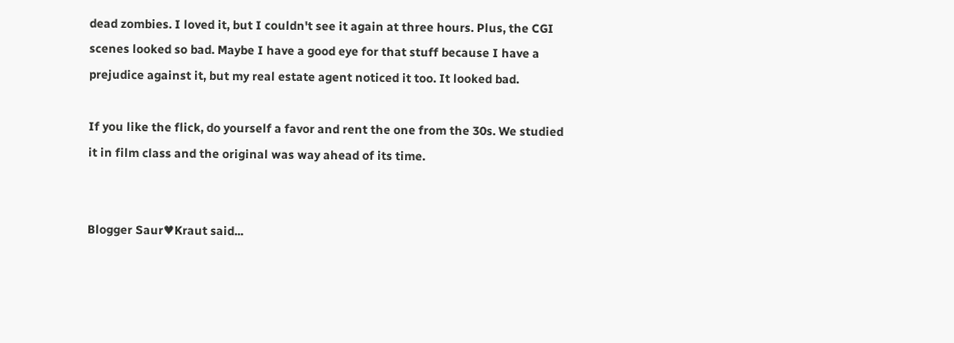dead zombies. I loved it, but I couldn't see it again at three hours. Plus, the CGI scenes looked so bad. Maybe I have a good eye for that stuff because I have a prejudice against it, but my real estate agent noticed it too. It looked bad.

If you like the flick, do yourself a favor and rent the one from the 30s. We studied it in film class and the original was way ahead of its time.


Blogger Saur♥Kraut said...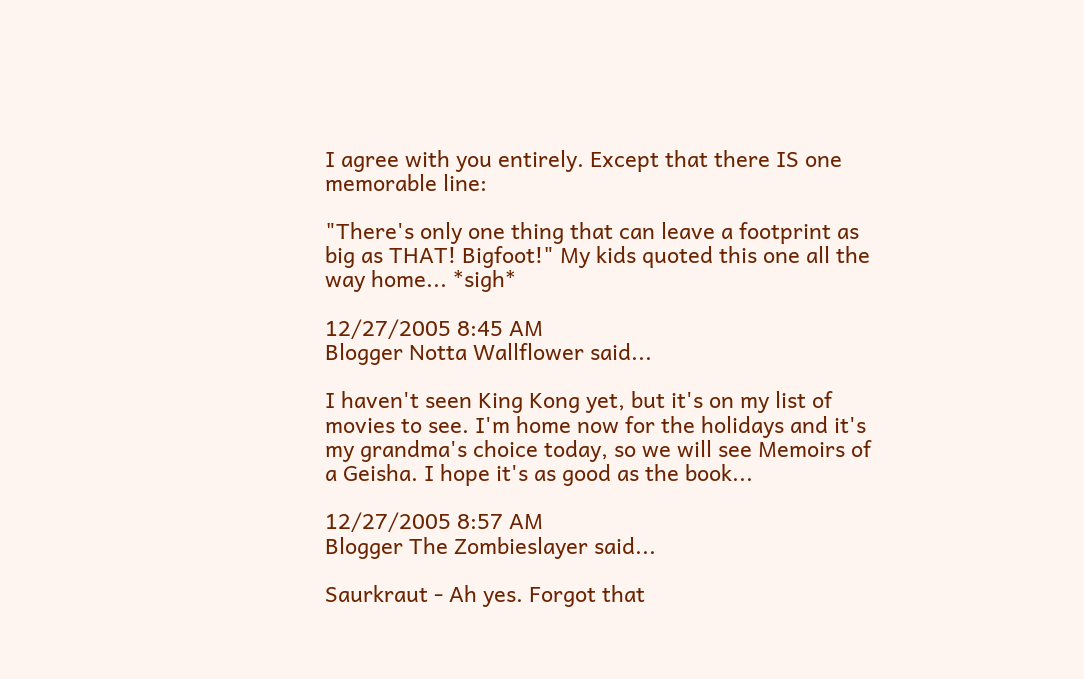I agree with you entirely. Except that there IS one memorable line:

"There's only one thing that can leave a footprint as big as THAT! Bigfoot!" My kids quoted this one all the way home... *sigh*

12/27/2005 8:45 AM
Blogger Notta Wallflower said...

I haven't seen King Kong yet, but it's on my list of movies to see. I'm home now for the holidays and it's my grandma's choice today, so we will see Memoirs of a Geisha. I hope it's as good as the book...

12/27/2005 8:57 AM
Blogger The Zombieslayer said...

Saurkraut - Ah yes. Forgot that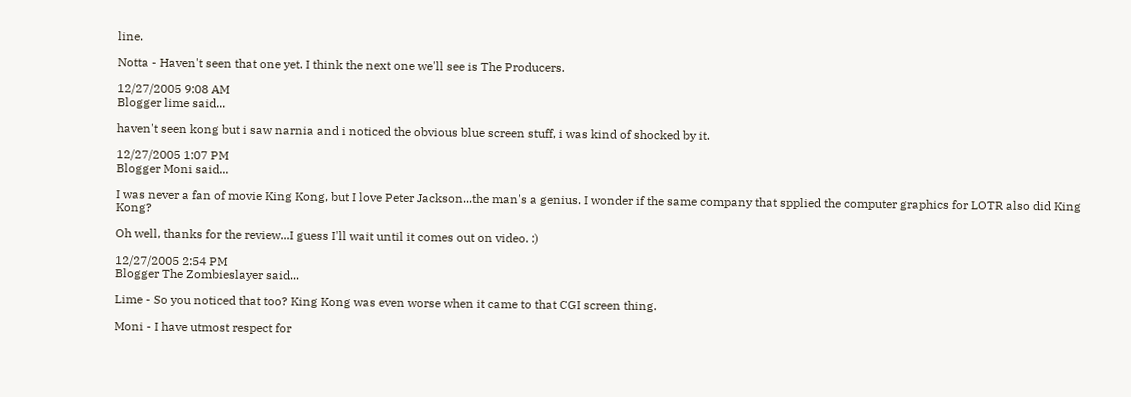line.

Notta - Haven't seen that one yet. I think the next one we'll see is The Producers.

12/27/2005 9:08 AM
Blogger lime said...

haven't seen kong but i saw narnia and i noticed the obvious blue screen stuff, i was kind of shocked by it.

12/27/2005 1:07 PM
Blogger Moni said...

I was never a fan of movie King Kong, but I love Peter Jackson...the man's a genius. I wonder if the same company that spplied the computer graphics for LOTR also did King Kong?

Oh well, thanks for the review...I guess I'll wait until it comes out on video. :)

12/27/2005 2:54 PM
Blogger The Zombieslayer said...

Lime - So you noticed that too? King Kong was even worse when it came to that CGI screen thing.

Moni - I have utmost respect for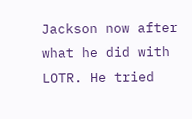Jackson now after what he did with LOTR. He tried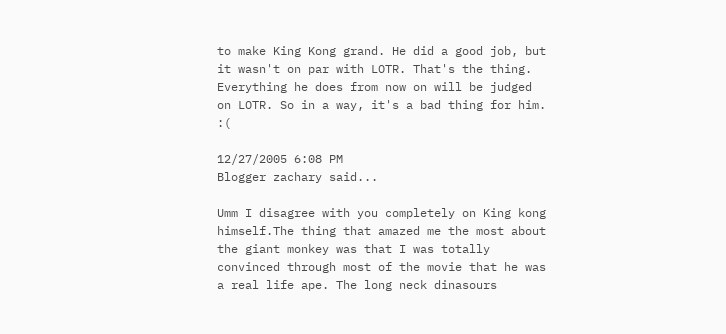to make King Kong grand. He did a good job, but it wasn't on par with LOTR. That's the thing. Everything he does from now on will be judged on LOTR. So in a way, it's a bad thing for him. :(

12/27/2005 6:08 PM
Blogger zachary said...

Umm I disagree with you completely on King kong himself.The thing that amazed me the most about the giant monkey was that I was totally convinced through most of the movie that he was a real life ape. The long neck dinasours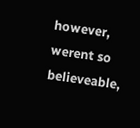however, werent so believeable,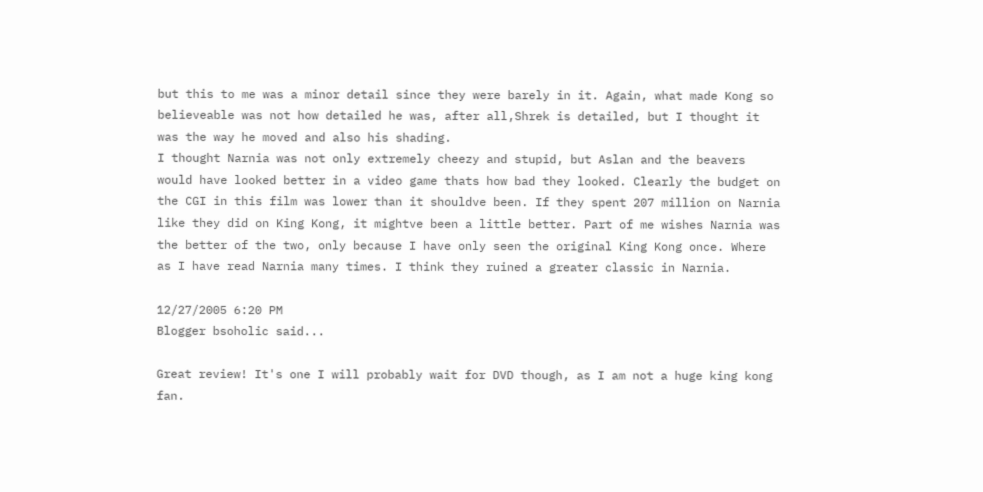but this to me was a minor detail since they were barely in it. Again, what made Kong so believeable was not how detailed he was, after all,Shrek is detailed, but I thought it was the way he moved and also his shading.
I thought Narnia was not only extremely cheezy and stupid, but Aslan and the beavers would have looked better in a video game thats how bad they looked. Clearly the budget on the CGI in this film was lower than it shouldve been. If they spent 207 million on Narnia like they did on King Kong, it mightve been a little better. Part of me wishes Narnia was the better of the two, only because I have only seen the original King Kong once. Where as I have read Narnia many times. I think they ruined a greater classic in Narnia.

12/27/2005 6:20 PM
Blogger bsoholic said...

Great review! It's one I will probably wait for DVD though, as I am not a huge king kong fan.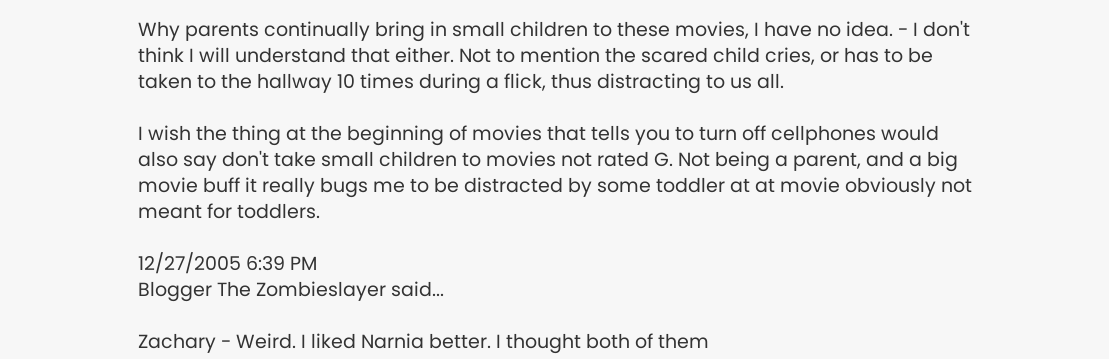Why parents continually bring in small children to these movies, I have no idea. - I don't think I will understand that either. Not to mention the scared child cries, or has to be taken to the hallway 10 times during a flick, thus distracting to us all.

I wish the thing at the beginning of movies that tells you to turn off cellphones would also say don't take small children to movies not rated G. Not being a parent, and a big movie buff it really bugs me to be distracted by some toddler at at movie obviously not meant for toddlers.

12/27/2005 6:39 PM
Blogger The Zombieslayer said...

Zachary - Weird. I liked Narnia better. I thought both of them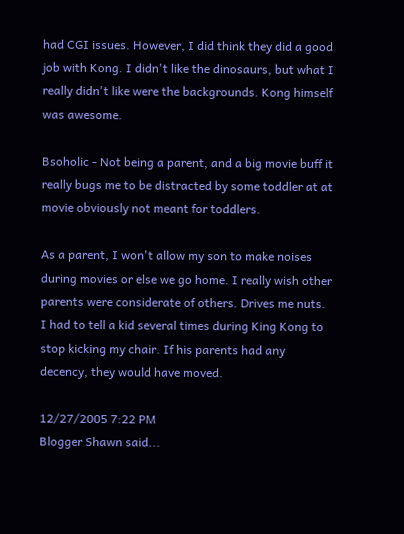had CGI issues. However, I did think they did a good job with Kong. I didn't like the dinosaurs, but what I really didn't like were the backgrounds. Kong himself was awesome.

Bsoholic - Not being a parent, and a big movie buff it really bugs me to be distracted by some toddler at at movie obviously not meant for toddlers.

As a parent, I won't allow my son to make noises during movies or else we go home. I really wish other parents were considerate of others. Drives me nuts. I had to tell a kid several times during King Kong to stop kicking my chair. If his parents had any decency, they would have moved.

12/27/2005 7:22 PM
Blogger Shawn said...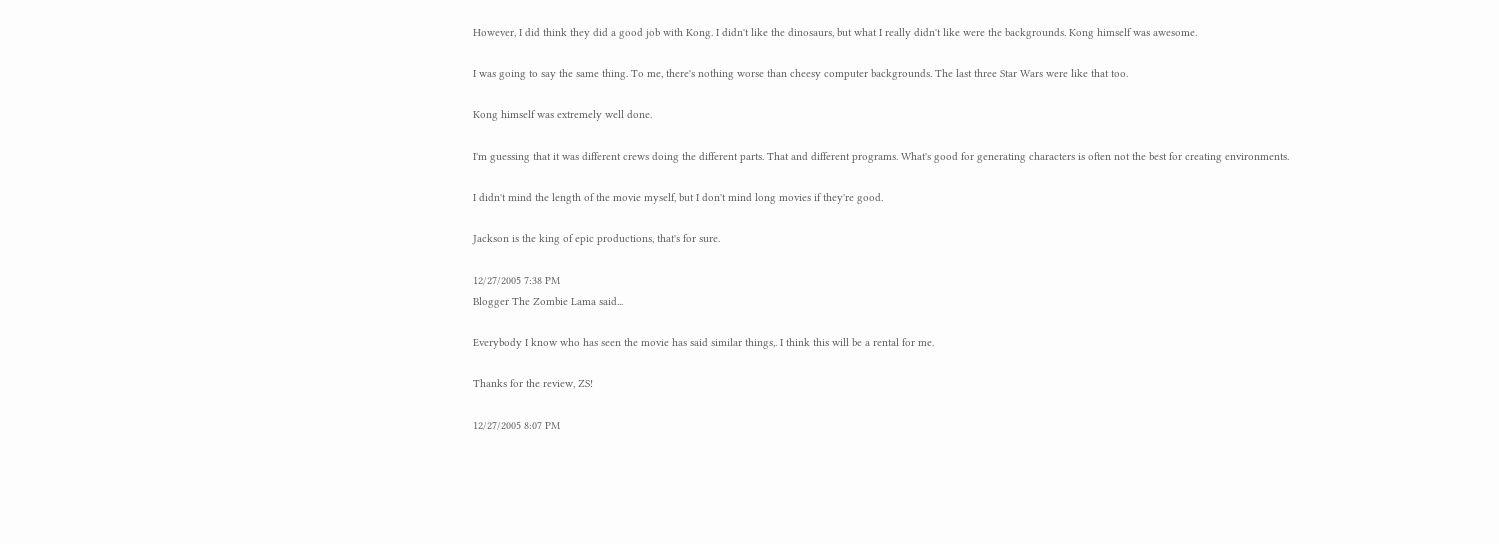However, I did think they did a good job with Kong. I didn't like the dinosaurs, but what I really didn't like were the backgrounds. Kong himself was awesome.

I was going to say the same thing. To me, there's nothing worse than cheesy computer backgrounds. The last three Star Wars were like that too.

Kong himself was extremely well done.

I'm guessing that it was different crews doing the different parts. That and different programs. What's good for generating characters is often not the best for creating environments.

I didn't mind the length of the movie myself, but I don't mind long movies if they're good.

Jackson is the king of epic productions, that's for sure.

12/27/2005 7:38 PM
Blogger The Zombie Lama said...

Everybody I know who has seen the movie has said similar things,. I think this will be a rental for me.

Thanks for the review, ZS!

12/27/2005 8:07 PM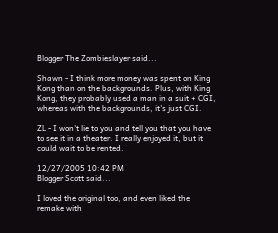Blogger The Zombieslayer said...

Shawn - I think more money was spent on King Kong than on the backgrounds. Plus, with King Kong, they probably used a man in a suit + CGI, whereas with the backgrounds, it's just CGI.

ZL - I won't lie to you and tell you that you have to see it in a theater. I really enjoyed it, but it could wait to be rented.

12/27/2005 10:42 PM
Blogger Scott said...

I loved the original too, and even liked the remake with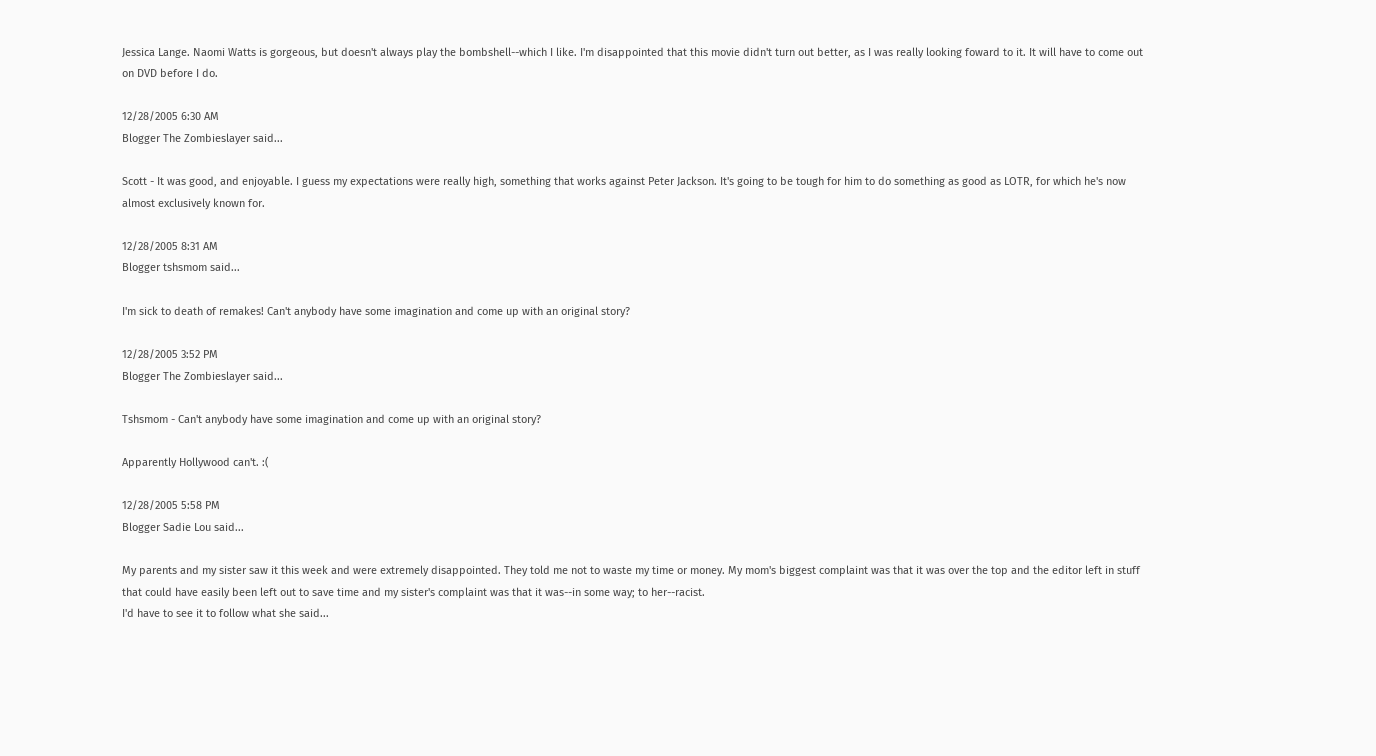Jessica Lange. Naomi Watts is gorgeous, but doesn't always play the bombshell--which I like. I'm disappointed that this movie didn't turn out better, as I was really looking foward to it. It will have to come out on DVD before I do.

12/28/2005 6:30 AM
Blogger The Zombieslayer said...

Scott - It was good, and enjoyable. I guess my expectations were really high, something that works against Peter Jackson. It's going to be tough for him to do something as good as LOTR, for which he's now almost exclusively known for.

12/28/2005 8:31 AM
Blogger tshsmom said...

I'm sick to death of remakes! Can't anybody have some imagination and come up with an original story?

12/28/2005 3:52 PM
Blogger The Zombieslayer said...

Tshsmom - Can't anybody have some imagination and come up with an original story?

Apparently Hollywood can't. :(

12/28/2005 5:58 PM
Blogger Sadie Lou said...

My parents and my sister saw it this week and were extremely disappointed. They told me not to waste my time or money. My mom's biggest complaint was that it was over the top and the editor left in stuff that could have easily been left out to save time and my sister's complaint was that it was--in some way; to her--racist.
I'd have to see it to follow what she said...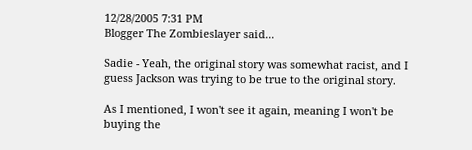12/28/2005 7:31 PM
Blogger The Zombieslayer said...

Sadie - Yeah, the original story was somewhat racist, and I guess Jackson was trying to be true to the original story.

As I mentioned, I won't see it again, meaning I won't be buying the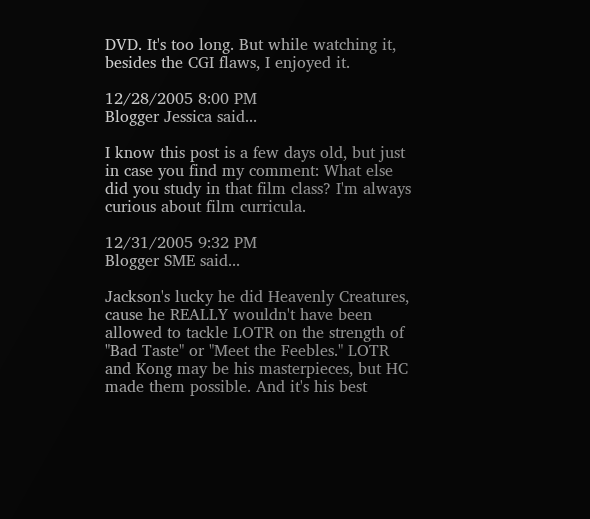DVD. It's too long. But while watching it, besides the CGI flaws, I enjoyed it.

12/28/2005 8:00 PM
Blogger Jessica said...

I know this post is a few days old, but just in case you find my comment: What else did you study in that film class? I'm always curious about film curricula.

12/31/2005 9:32 PM
Blogger SME said...

Jackson's lucky he did Heavenly Creatures, cause he REALLY wouldn't have been allowed to tackle LOTR on the strength of "Bad Taste" or "Meet the Feebles." LOTR and Kong may be his masterpieces, but HC made them possible. And it's his best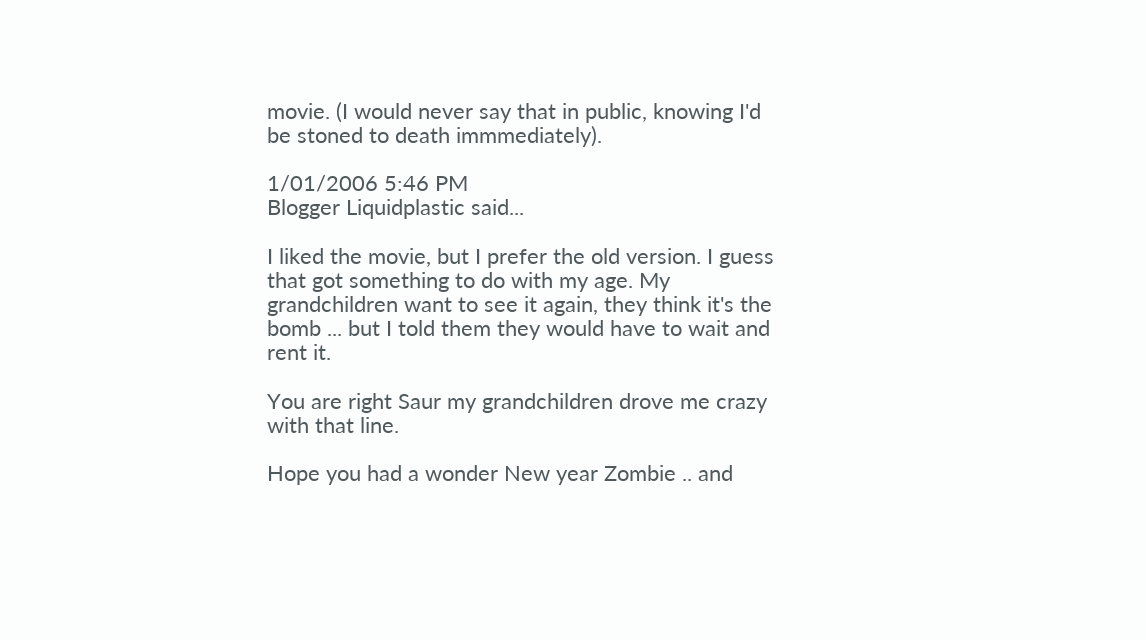movie. (I would never say that in public, knowing I'd be stoned to death immmediately).

1/01/2006 5:46 PM
Blogger Liquidplastic said...

I liked the movie, but I prefer the old version. I guess that got something to do with my age. My grandchildren want to see it again, they think it's the bomb ... but I told them they would have to wait and rent it.

You are right Saur my grandchildren drove me crazy with that line.

Hope you had a wonder New year Zombie .. and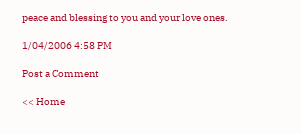peace and blessing to you and your love ones.

1/04/2006 4:58 PM

Post a Comment

<< Home